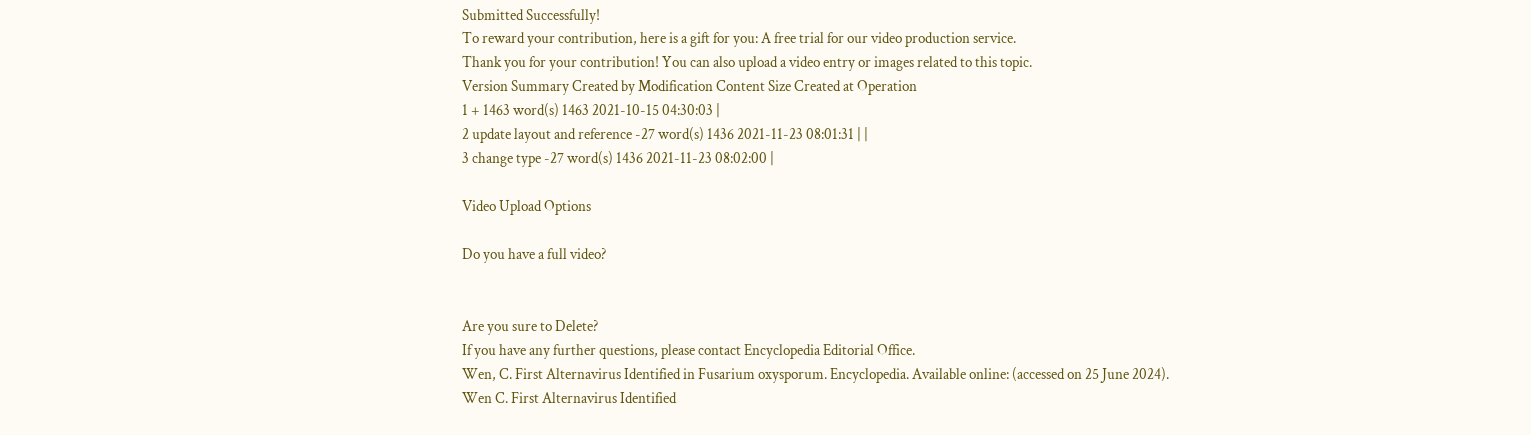Submitted Successfully!
To reward your contribution, here is a gift for you: A free trial for our video production service.
Thank you for your contribution! You can also upload a video entry or images related to this topic.
Version Summary Created by Modification Content Size Created at Operation
1 + 1463 word(s) 1463 2021-10-15 04:30:03 |
2 update layout and reference -27 word(s) 1436 2021-11-23 08:01:31 | |
3 change type -27 word(s) 1436 2021-11-23 08:02:00 |

Video Upload Options

Do you have a full video?


Are you sure to Delete?
If you have any further questions, please contact Encyclopedia Editorial Office.
Wen, C. First Alternavirus Identified in Fusarium oxysporum. Encyclopedia. Available online: (accessed on 25 June 2024).
Wen C. First Alternavirus Identified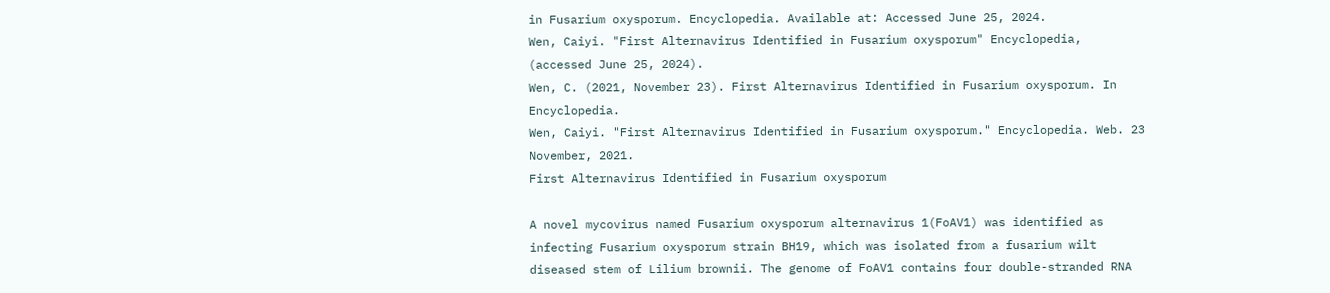in Fusarium oxysporum. Encyclopedia. Available at: Accessed June 25, 2024.
Wen, Caiyi. "First Alternavirus Identified in Fusarium oxysporum" Encyclopedia, (accessed June 25, 2024).
Wen, C. (2021, November 23). First Alternavirus Identified in Fusarium oxysporum. In Encyclopedia.
Wen, Caiyi. "First Alternavirus Identified in Fusarium oxysporum." Encyclopedia. Web. 23 November, 2021.
First Alternavirus Identified in Fusarium oxysporum

A novel mycovirus named Fusarium oxysporum alternavirus 1(FoAV1) was identified as infecting Fusarium oxysporum strain BH19, which was isolated from a fusarium wilt diseased stem of Lilium brownii. The genome of FoAV1 contains four double-stranded RNA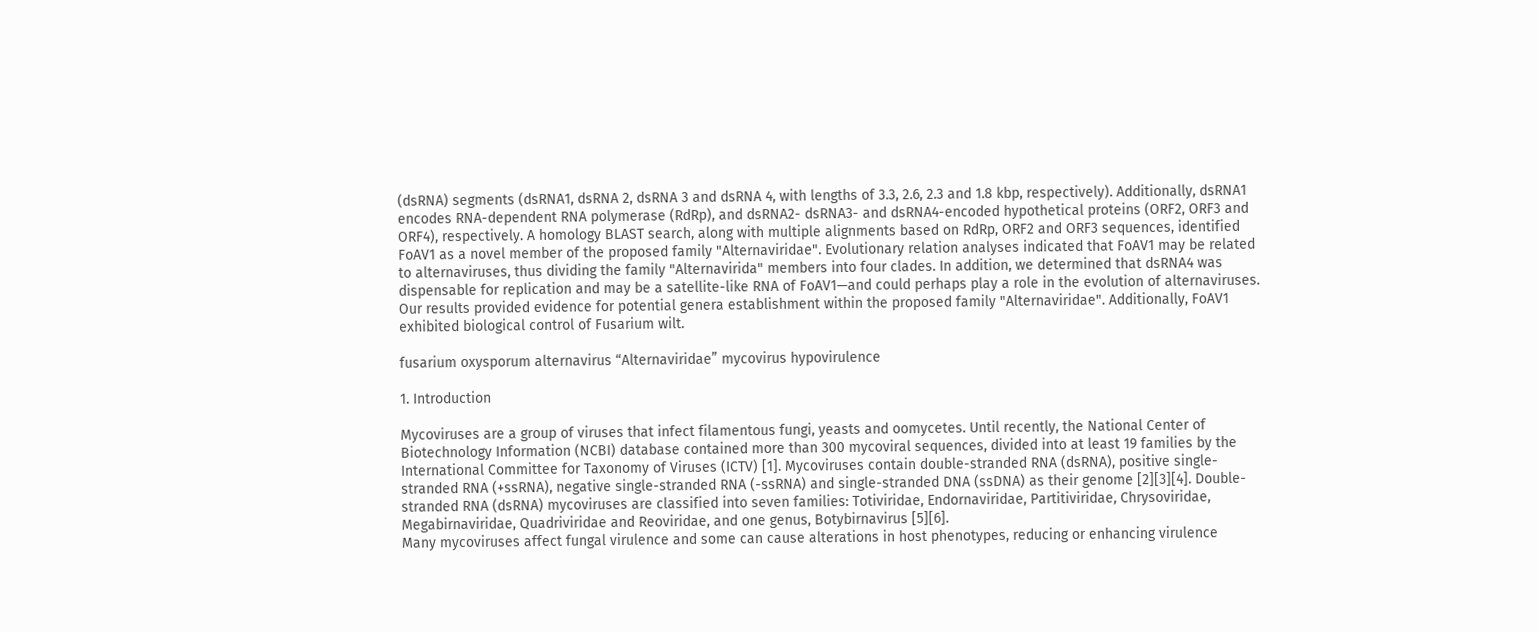(dsRNA) segments (dsRNA1, dsRNA 2, dsRNA 3 and dsRNA 4, with lengths of 3.3, 2.6, 2.3 and 1.8 kbp, respectively). Additionally, dsRNA1 encodes RNA-dependent RNA polymerase (RdRp), and dsRNA2- dsRNA3- and dsRNA4-encoded hypothetical proteins (ORF2, ORF3 and ORF4), respectively. A homology BLAST search, along with multiple alignments based on RdRp, ORF2 and ORF3 sequences, identified FoAV1 as a novel member of the proposed family "Alternaviridae". Evolutionary relation analyses indicated that FoAV1 may be related to alternaviruses, thus dividing the family "Alternavirida" members into four clades. In addition, we determined that dsRNA4 was dispensable for replication and may be a satellite-like RNA of FoAV1—and could perhaps play a role in the evolution of alternaviruses. Our results provided evidence for potential genera establishment within the proposed family "Alternaviridae". Additionally, FoAV1 exhibited biological control of Fusarium wilt.

fusarium oxysporum alternavirus “Alternaviridae” mycovirus hypovirulence

1. Introduction

Mycoviruses are a group of viruses that infect filamentous fungi, yeasts and oomycetes. Until recently, the National Center of Biotechnology Information (NCBI) database contained more than 300 mycoviral sequences, divided into at least 19 families by the International Committee for Taxonomy of Viruses (ICTV) [1]. Mycoviruses contain double-stranded RNA (dsRNA), positive single-stranded RNA (+ssRNA), negative single-stranded RNA (-ssRNA) and single-stranded DNA (ssDNA) as their genome [2][3][4]. Double-stranded RNA (dsRNA) mycoviruses are classified into seven families: Totiviridae, Endornaviridae, Partitiviridae, Chrysoviridae, Megabirnaviridae, Quadriviridae and Reoviridae, and one genus, Botybirnavirus [5][6].
Many mycoviruses affect fungal virulence and some can cause alterations in host phenotypes, reducing or enhancing virulence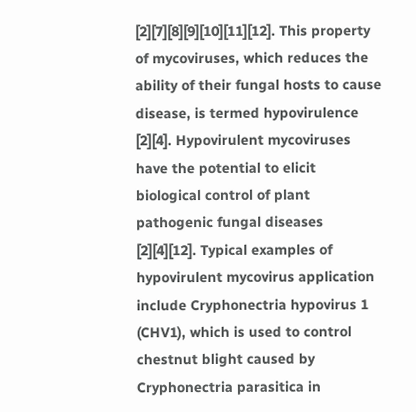[2][7][8][9][10][11][12]. This property of mycoviruses, which reduces the ability of their fungal hosts to cause disease, is termed hypovirulence [2][4]. Hypovirulent mycoviruses have the potential to elicit biological control of plant pathogenic fungal diseases [2][4][12]. Typical examples of hypovirulent mycovirus application include Cryphonectria hypovirus 1 (CHV1), which is used to control chestnut blight caused by Cryphonectria parasitica in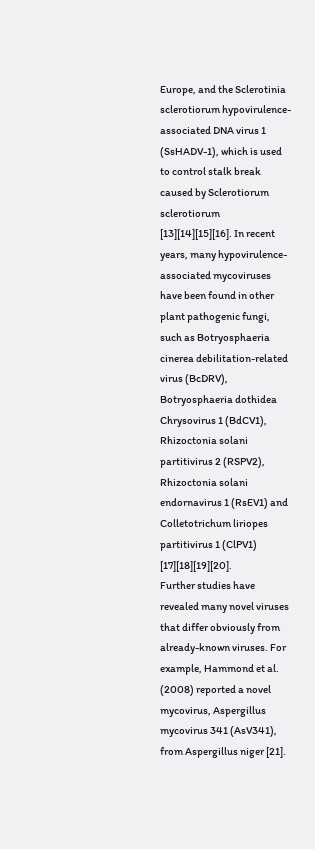Europe, and the Sclerotinia sclerotiorum hypovirulence-associated DNA virus 1 (SsHADV-1), which is used to control stalk break caused by Sclerotiorum sclerotiorum [13][14][15][16]. In recent years, many hypovirulence-associated mycoviruses have been found in other plant pathogenic fungi, such as Botryosphaeria cinerea debilitation-related virus (BcDRV), Botryosphaeria dothidea Chrysovirus 1 (BdCV1), Rhizoctonia solani partitivirus 2 (RSPV2), Rhizoctonia solani endornavirus 1 (RsEV1) and Colletotrichum liriopes partitivirus 1 (ClPV1) [17][18][19][20].
Further studies have revealed many novel viruses that differ obviously from already-known viruses. For example, Hammond et al. (2008) reported a novel mycovirus, Aspergillus mycovirus 341 (AsV341), from Aspergillus niger [21].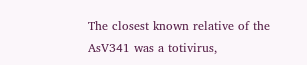The closest known relative of the AsV341 was a totivirus,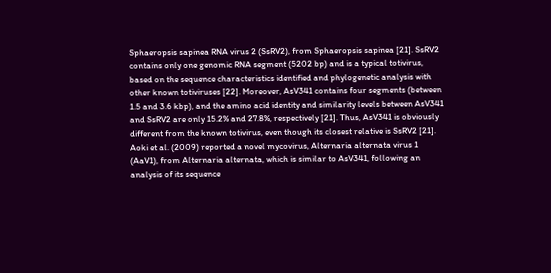Sphaeropsis sapinea RNA virus 2 (SsRV2), from Sphaeropsis sapinea [21]. SsRV2 contains only one genomic RNA segment (5202 bp) and is a typical totivirus, based on the sequence characteristics identified and phylogenetic analysis with other known totiviruses [22]. Moreover, AsV341 contains four segments (between 1.5 and 3.6 kbp), and the amino acid identity and similarity levels between AsV341 and SsRV2 are only 15.2% and 27.8%, respectively [21]. Thus, AsV341 is obviously different from the known totivirus, even though its closest relative is SsRV2 [21]. Aoki et al. (2009) reported a novel mycovirus, Alternaria alternata virus 1 (AaV1), from Alternaria alternata, which is similar to AsV341, following an analysis of its sequence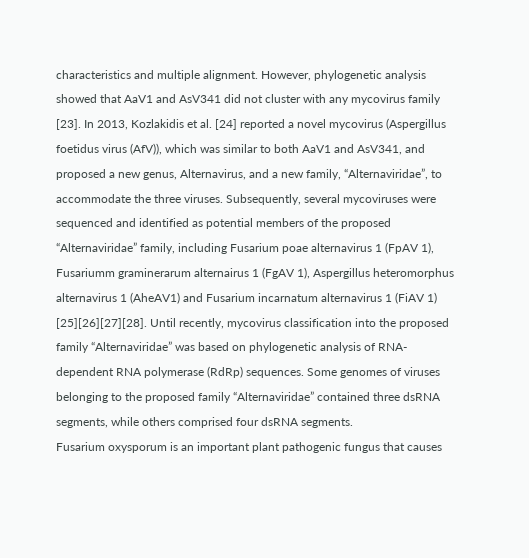characteristics and multiple alignment. However, phylogenetic analysis showed that AaV1 and AsV341 did not cluster with any mycovirus family [23]. In 2013, Kozlakidis et al. [24] reported a novel mycovirus (Aspergillus foetidus virus (AfV)), which was similar to both AaV1 and AsV341, and proposed a new genus, Alternavirus, and a new family, “Alternaviridae”, to accommodate the three viruses. Subsequently, several mycoviruses were sequenced and identified as potential members of the proposed “Alternaviridae” family, including Fusarium poae alternavirus 1 (FpAV 1), Fusariumm graminerarum alternairus 1 (FgAV 1), Aspergillus heteromorphus alternavirus 1 (AheAV1) and Fusarium incarnatum alternavirus 1 (FiAV 1) [25][26][27][28]. Until recently, mycovirus classification into the proposed family “Alternaviridae” was based on phylogenetic analysis of RNA-dependent RNA polymerase (RdRp) sequences. Some genomes of viruses belonging to the proposed family “Alternaviridae” contained three dsRNA segments, while others comprised four dsRNA segments.
Fusarium oxysporum is an important plant pathogenic fungus that causes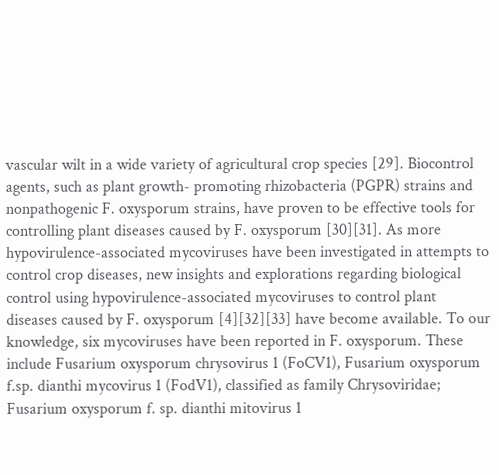vascular wilt in a wide variety of agricultural crop species [29]. Biocontrol agents, such as plant growth- promoting rhizobacteria (PGPR) strains and nonpathogenic F. oxysporum strains, have proven to be effective tools for controlling plant diseases caused by F. oxysporum [30][31]. As more hypovirulence-associated mycoviruses have been investigated in attempts to control crop diseases, new insights and explorations regarding biological control using hypovirulence-associated mycoviruses to control plant diseases caused by F. oxysporum [4][32][33] have become available. To our knowledge, six mycoviruses have been reported in F. oxysporum. These include Fusarium oxysporum chrysovirus 1 (FoCV1), Fusarium oxysporum f.sp. dianthi mycovirus 1 (FodV1), classified as family Chrysoviridae; Fusarium oxysporum f. sp. dianthi mitovirus 1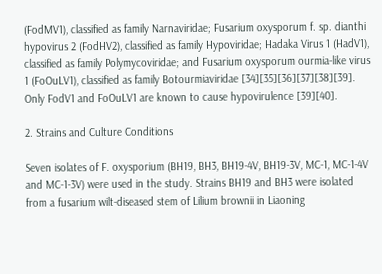(FodMV1), classified as family Narnaviridae; Fusarium oxysporum f. sp. dianthi hypovirus 2 (FodHV2), classified as family Hypoviridae; Hadaka Virus 1 (HadV1), classified as family Polymycoviridae; and Fusarium oxysporum ourmia-like virus 1 (FoOuLV1), classified as family Botourmiaviridae [34][35][36][37][38][39]. Only FodV1 and FoOuLV1 are known to cause hypovirulence [39][40].

2. Strains and Culture Conditions

Seven isolates of F. oxysporium (BH19, BH3, BH19-4V, BH19-3V, MC-1, MC-1-4V and MC-1-3V) were used in the study. Strains BH19 and BH3 were isolated from a fusarium wilt-diseased stem of Lilium brownii in Liaoning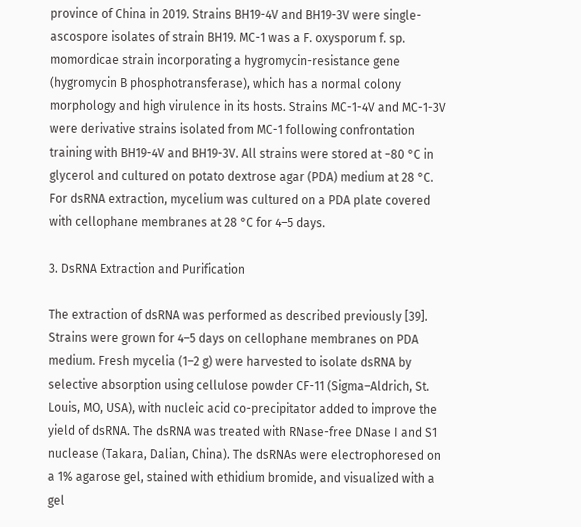province of China in 2019. Strains BH19-4V and BH19-3V were single-ascospore isolates of strain BH19. MC-1 was a F. oxysporum f. sp. momordicae strain incorporating a hygromycin-resistance gene (hygromycin B phosphotransferase), which has a normal colony morphology and high virulence in its hosts. Strains MC-1-4V and MC-1-3V were derivative strains isolated from MC-1 following confrontation training with BH19-4V and BH19-3V. All strains were stored at −80 °C in glycerol and cultured on potato dextrose agar (PDA) medium at 28 °C. For dsRNA extraction, mycelium was cultured on a PDA plate covered with cellophane membranes at 28 °C for 4–5 days.

3. DsRNA Extraction and Purification

The extraction of dsRNA was performed as described previously [39]. Strains were grown for 4–5 days on cellophane membranes on PDA medium. Fresh mycelia (1–2 g) were harvested to isolate dsRNA by selective absorption using cellulose powder CF-11 (Sigma–Aldrich, St. Louis, MO, USA), with nucleic acid co-precipitator added to improve the yield of dsRNA. The dsRNA was treated with RNase-free DNase I and S1 nuclease (Takara, Dalian, China). The dsRNAs were electrophoresed on a 1% agarose gel, stained with ethidium bromide, and visualized with a gel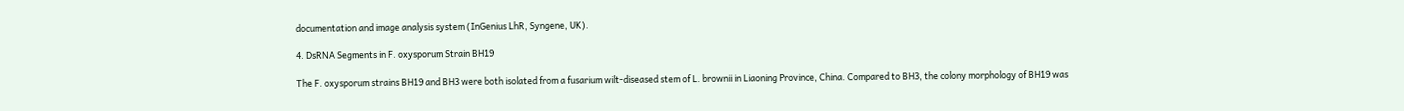documentation and image analysis system (InGenius LhR, Syngene, UK).

4. DsRNA Segments in F. oxysporum Strain BH19

The F. oxysporum strains BH19 and BH3 were both isolated from a fusarium wilt-diseased stem of L. brownii in Liaoning Province, China. Compared to BH3, the colony morphology of BH19 was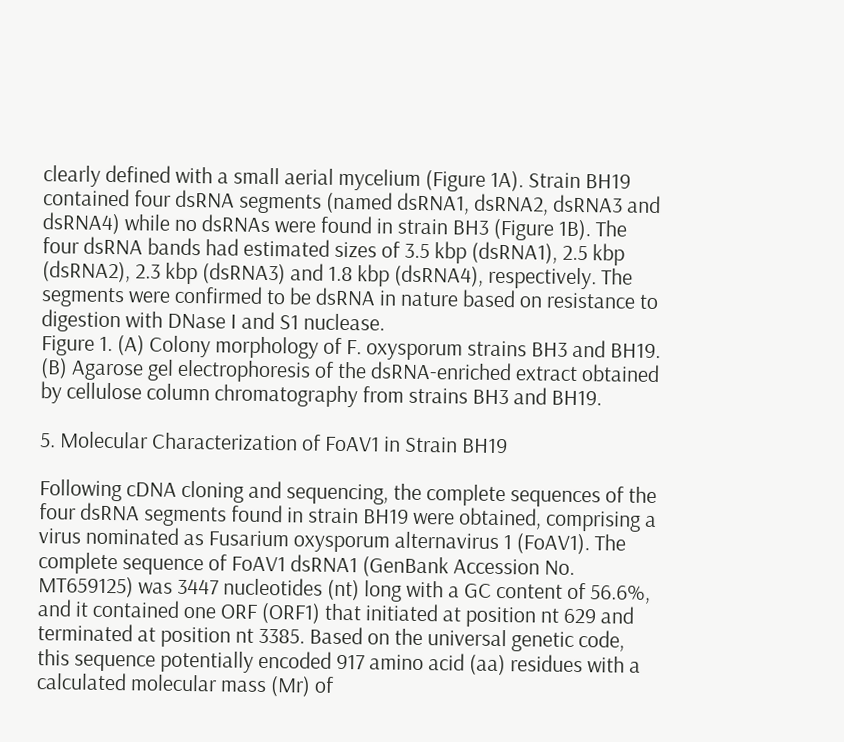clearly defined with a small aerial mycelium (Figure 1A). Strain BH19 contained four dsRNA segments (named dsRNA1, dsRNA2, dsRNA3 and dsRNA4) while no dsRNAs were found in strain BH3 (Figure 1B). The four dsRNA bands had estimated sizes of 3.5 kbp (dsRNA1), 2.5 kbp (dsRNA2), 2.3 kbp (dsRNA3) and 1.8 kbp (dsRNA4), respectively. The segments were confirmed to be dsRNA in nature based on resistance to digestion with DNase I and S1 nuclease.
Figure 1. (A) Colony morphology of F. oxysporum strains BH3 and BH19. (B) Agarose gel electrophoresis of the dsRNA-enriched extract obtained by cellulose column chromatography from strains BH3 and BH19.

5. Molecular Characterization of FoAV1 in Strain BH19

Following cDNA cloning and sequencing, the complete sequences of the four dsRNA segments found in strain BH19 were obtained, comprising a virus nominated as Fusarium oxysporum alternavirus 1 (FoAV1). The complete sequence of FoAV1 dsRNA1 (GenBank Accession No. MT659125) was 3447 nucleotides (nt) long with a GC content of 56.6%, and it contained one ORF (ORF1) that initiated at position nt 629 and terminated at position nt 3385. Based on the universal genetic code, this sequence potentially encoded 917 amino acid (aa) residues with a calculated molecular mass (Mr) of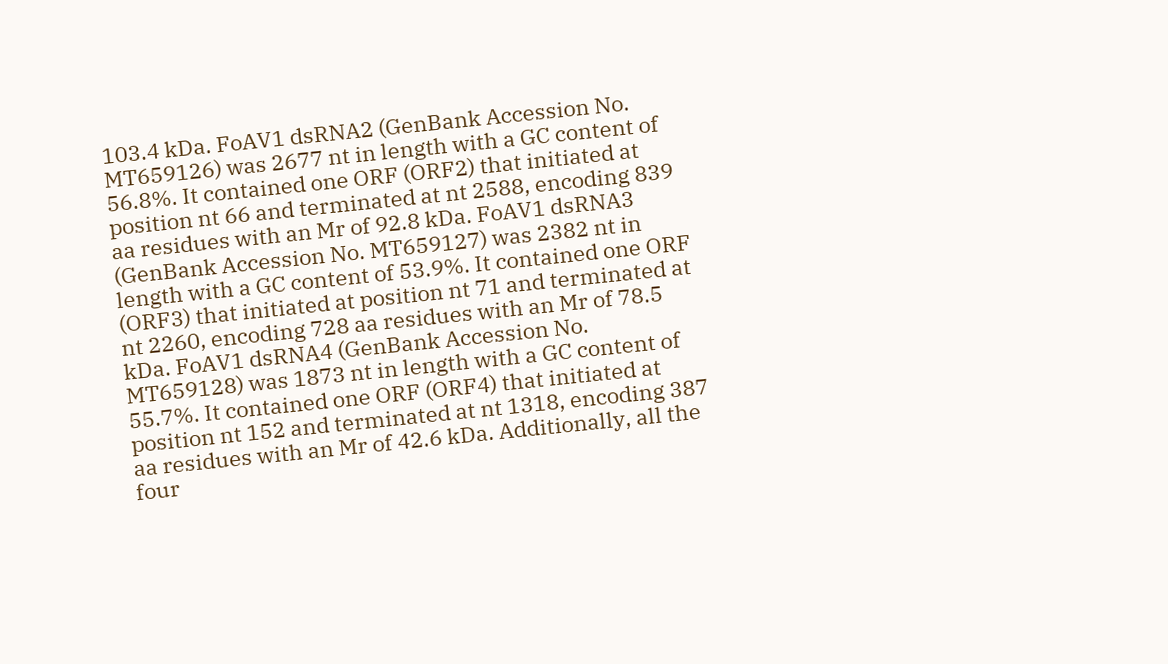103.4 kDa. FoAV1 dsRNA2 (GenBank Accession No. MT659126) was 2677 nt in length with a GC content of 56.8%. It contained one ORF (ORF2) that initiated at position nt 66 and terminated at nt 2588, encoding 839 aa residues with an Mr of 92.8 kDa. FoAV1 dsRNA3 (GenBank Accession No. MT659127) was 2382 nt in length with a GC content of 53.9%. It contained one ORF (ORF3) that initiated at position nt 71 and terminated at nt 2260, encoding 728 aa residues with an Mr of 78.5 kDa. FoAV1 dsRNA4 (GenBank Accession No. MT659128) was 1873 nt in length with a GC content of 55.7%. It contained one ORF (ORF4) that initiated at position nt 152 and terminated at nt 1318, encoding 387 aa residues with an Mr of 42.6 kDa. Additionally, all the four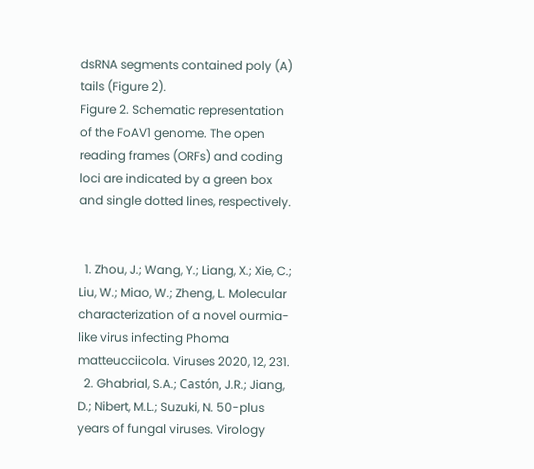dsRNA segments contained poly (A) tails (Figure 2).
Figure 2. Schematic representation of the FoAV1 genome. The open reading frames (ORFs) and coding loci are indicated by a green box and single dotted lines, respectively.


  1. Zhou, J.; Wang, Y.; Liang, X.; Xie, C.; Liu, W.; Miao, W.; Zheng, L. Molecular characterization of a novel ourmia-like virus infecting Phoma matteucciicola. Viruses 2020, 12, 231.
  2. Ghabrial, S.A.; Castón, J.R.; Jiang, D.; Nibert, M.L.; Suzuki, N. 50-plus years of fungal viruses. Virology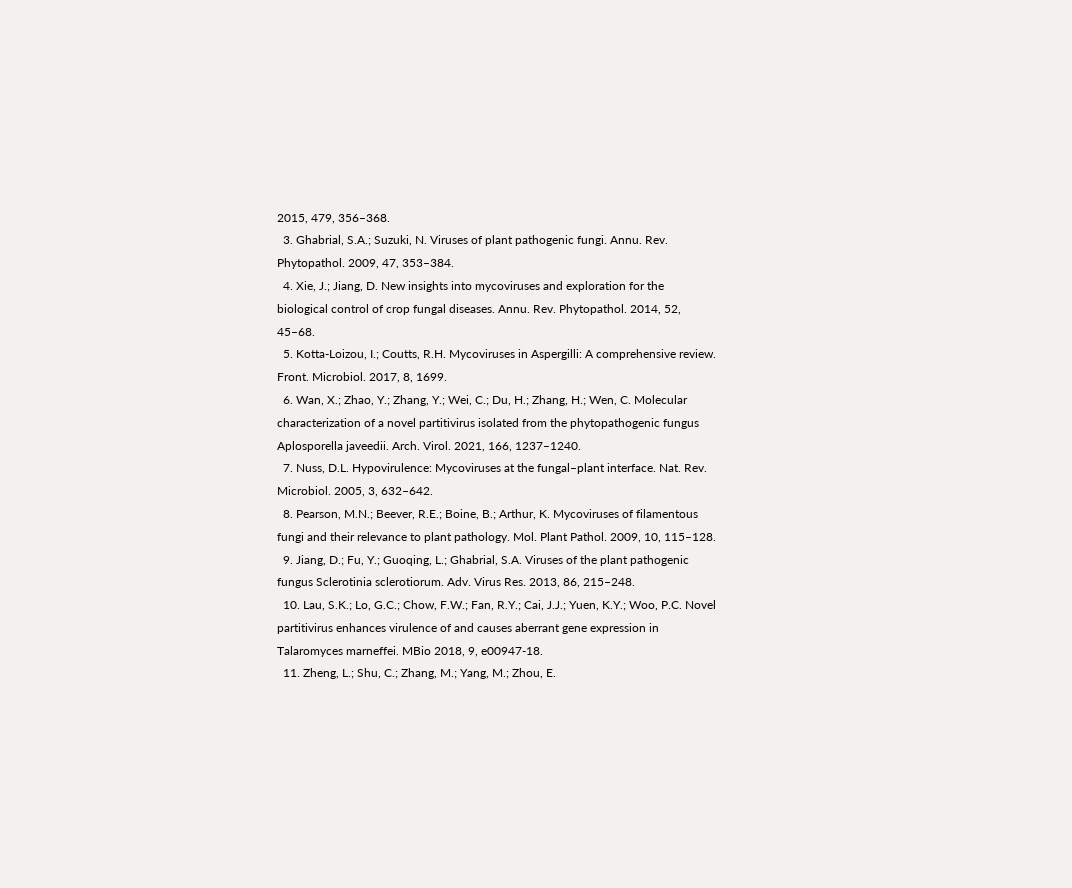2015, 479, 356–368.
  3. Ghabrial, S.A.; Suzuki, N. Viruses of plant pathogenic fungi. Annu. Rev. Phytopathol. 2009, 47, 353–384.
  4. Xie, J.; Jiang, D. New insights into mycoviruses and exploration for the biological control of crop fungal diseases. Annu. Rev. Phytopathol. 2014, 52, 45–68.
  5. Kotta-Loizou, I.; Coutts, R.H. Mycoviruses in Aspergilli: A comprehensive review. Front. Microbiol. 2017, 8, 1699.
  6. Wan, X.; Zhao, Y.; Zhang, Y.; Wei, C.; Du, H.; Zhang, H.; Wen, C. Molecular characterization of a novel partitivirus isolated from the phytopathogenic fungus Aplosporella javeedii. Arch. Virol. 2021, 166, 1237–1240.
  7. Nuss, D.L. Hypovirulence: Mycoviruses at the fungal–plant interface. Nat. Rev. Microbiol. 2005, 3, 632–642.
  8. Pearson, M.N.; Beever, R.E.; Boine, B.; Arthur, K. Mycoviruses of filamentous fungi and their relevance to plant pathology. Mol. Plant Pathol. 2009, 10, 115–128.
  9. Jiang, D.; Fu, Y.; Guoqing, L.; Ghabrial, S.A. Viruses of the plant pathogenic fungus Sclerotinia sclerotiorum. Adv. Virus Res. 2013, 86, 215–248.
  10. Lau, S.K.; Lo, G.C.; Chow, F.W.; Fan, R.Y.; Cai, J.J.; Yuen, K.Y.; Woo, P.C. Novel partitivirus enhances virulence of and causes aberrant gene expression in Talaromyces marneffei. MBio 2018, 9, e00947-18.
  11. Zheng, L.; Shu, C.; Zhang, M.; Yang, M.; Zhou, E.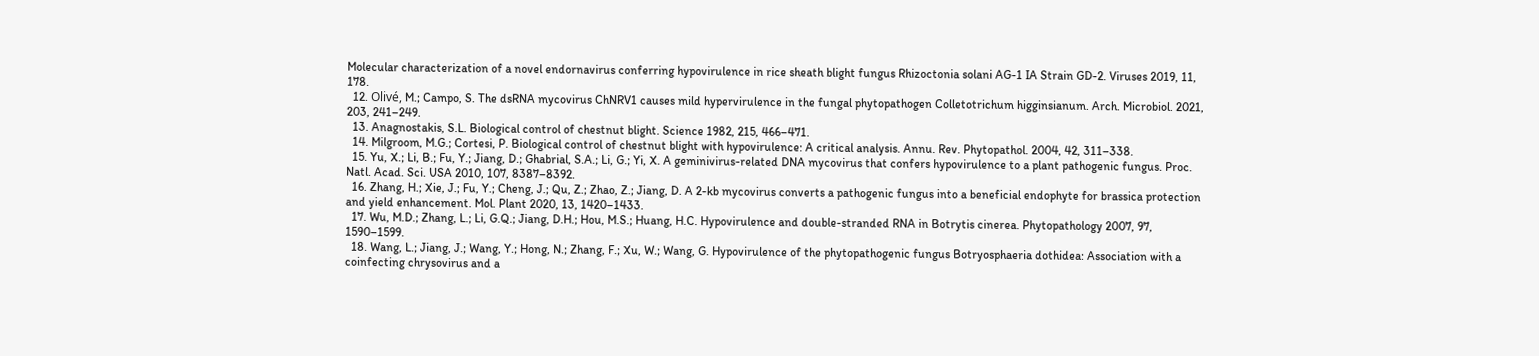Molecular characterization of a novel endornavirus conferring hypovirulence in rice sheath blight fungus Rhizoctonia solani AG-1 IA Strain GD-2. Viruses 2019, 11, 178.
  12. Olivé, M.; Campo, S. The dsRNA mycovirus ChNRV1 causes mild hypervirulence in the fungal phytopathogen Colletotrichum higginsianum. Arch. Microbiol. 2021, 203, 241–249.
  13. Anagnostakis, S.L. Biological control of chestnut blight. Science 1982, 215, 466–471.
  14. Milgroom, M.G.; Cortesi, P. Biological control of chestnut blight with hypovirulence: A critical analysis. Annu. Rev. Phytopathol. 2004, 42, 311–338.
  15. Yu, X.; Li, B.; Fu, Y.; Jiang, D.; Ghabrial, S.A.; Li, G.; Yi, X. A geminivirus-related DNA mycovirus that confers hypovirulence to a plant pathogenic fungus. Proc. Natl. Acad. Sci. USA 2010, 107, 8387–8392.
  16. Zhang, H.; Xie, J.; Fu, Y.; Cheng, J.; Qu, Z.; Zhao, Z.; Jiang, D. A 2-kb mycovirus converts a pathogenic fungus into a beneficial endophyte for brassica protection and yield enhancement. Mol. Plant 2020, 13, 1420–1433.
  17. Wu, M.D.; Zhang, L.; Li, G.Q.; Jiang, D.H.; Hou, M.S.; Huang, H.C. Hypovirulence and double-stranded RNA in Botrytis cinerea. Phytopathology 2007, 97, 1590–1599.
  18. Wang, L.; Jiang, J.; Wang, Y.; Hong, N.; Zhang, F.; Xu, W.; Wang, G. Hypovirulence of the phytopathogenic fungus Botryosphaeria dothidea: Association with a coinfecting chrysovirus and a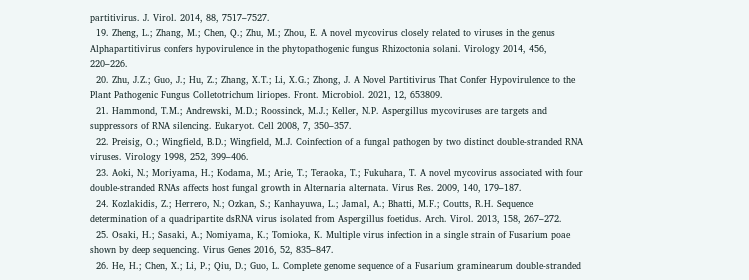partitivirus. J. Virol. 2014, 88, 7517–7527.
  19. Zheng, L.; Zhang, M.; Chen, Q.; Zhu, M.; Zhou, E. A novel mycovirus closely related to viruses in the genus Alphapartitivirus confers hypovirulence in the phytopathogenic fungus Rhizoctonia solani. Virology 2014, 456, 220–226.
  20. Zhu, J.Z.; Guo, J.; Hu, Z.; Zhang, X.T.; Li, X.G.; Zhong, J. A Novel Partitivirus That Confer Hypovirulence to the Plant Pathogenic Fungus Colletotrichum liriopes. Front. Microbiol. 2021, 12, 653809.
  21. Hammond, T.M.; Andrewski, M.D.; Roossinck, M.J.; Keller, N.P. Aspergillus mycoviruses are targets and suppressors of RNA silencing. Eukaryot. Cell 2008, 7, 350–357.
  22. Preisig, O.; Wingfield, B.D.; Wingfield, M.J. Coinfection of a fungal pathogen by two distinct double-stranded RNA viruses. Virology 1998, 252, 399–406.
  23. Aoki, N.; Moriyama, H.; Kodama, M.; Arie, T.; Teraoka, T.; Fukuhara, T. A novel mycovirus associated with four double-stranded RNAs affects host fungal growth in Alternaria alternata. Virus Res. 2009, 140, 179–187.
  24. Kozlakidis, Z.; Herrero, N.; Ozkan, S.; Kanhayuwa, L.; Jamal, A.; Bhatti, M.F.; Coutts, R.H. Sequence determination of a quadripartite dsRNA virus isolated from Aspergillus foetidus. Arch. Virol. 2013, 158, 267–272.
  25. Osaki, H.; Sasaki, A.; Nomiyama, K.; Tomioka, K. Multiple virus infection in a single strain of Fusarium poae shown by deep sequencing. Virus Genes 2016, 52, 835–847.
  26. He, H.; Chen, X.; Li, P.; Qiu, D.; Guo, L. Complete genome sequence of a Fusarium graminearum double-stranded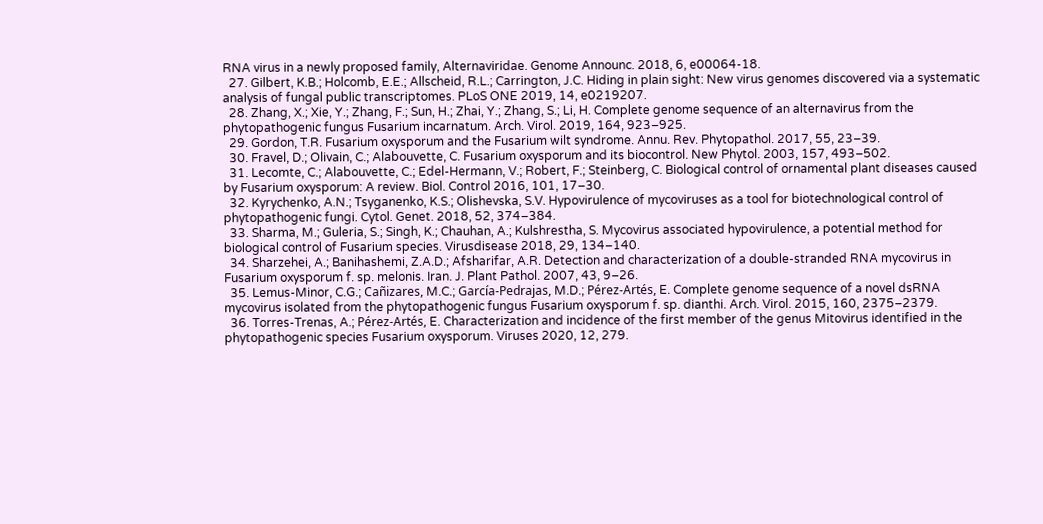RNA virus in a newly proposed family, Alternaviridae. Genome Announc. 2018, 6, e00064-18.
  27. Gilbert, K.B.; Holcomb, E.E.; Allscheid, R.L.; Carrington, J.C. Hiding in plain sight: New virus genomes discovered via a systematic analysis of fungal public transcriptomes. PLoS ONE 2019, 14, e0219207.
  28. Zhang, X.; Xie, Y.; Zhang, F.; Sun, H.; Zhai, Y.; Zhang, S.; Li, H. Complete genome sequence of an alternavirus from the phytopathogenic fungus Fusarium incarnatum. Arch. Virol. 2019, 164, 923–925.
  29. Gordon, T.R. Fusarium oxysporum and the Fusarium wilt syndrome. Annu. Rev. Phytopathol. 2017, 55, 23–39.
  30. Fravel, D.; Olivain, C.; Alabouvette, C. Fusarium oxysporum and its biocontrol. New Phytol. 2003, 157, 493–502.
  31. Lecomte, C.; Alabouvette, C.; Edel-Hermann, V.; Robert, F.; Steinberg, C. Biological control of ornamental plant diseases caused by Fusarium oxysporum: A review. Biol. Control 2016, 101, 17–30.
  32. Kyrychenko, A.N.; Tsyganenko, K.S.; Olishevska, S.V. Hypovirulence of mycoviruses as a tool for biotechnological control of phytopathogenic fungi. Cytol. Genet. 2018, 52, 374–384.
  33. Sharma, M.; Guleria, S.; Singh, K.; Chauhan, A.; Kulshrestha, S. Mycovirus associated hypovirulence, a potential method for biological control of Fusarium species. Virusdisease 2018, 29, 134–140.
  34. Sharzehei, A.; Banihashemi, Z.A.D.; Afsharifar, A.R. Detection and characterization of a double-stranded RNA mycovirus in Fusarium oxysporum f. sp. melonis. Iran. J. Plant Pathol. 2007, 43, 9–26.
  35. Lemus-Minor, C.G.; Cañizares, M.C.; García-Pedrajas, M.D.; Pérez-Artés, E. Complete genome sequence of a novel dsRNA mycovirus isolated from the phytopathogenic fungus Fusarium oxysporum f. sp. dianthi. Arch. Virol. 2015, 160, 2375–2379.
  36. Torres-Trenas, A.; Pérez-Artés, E. Characterization and incidence of the first member of the genus Mitovirus identified in the phytopathogenic species Fusarium oxysporum. Viruses 2020, 12, 279.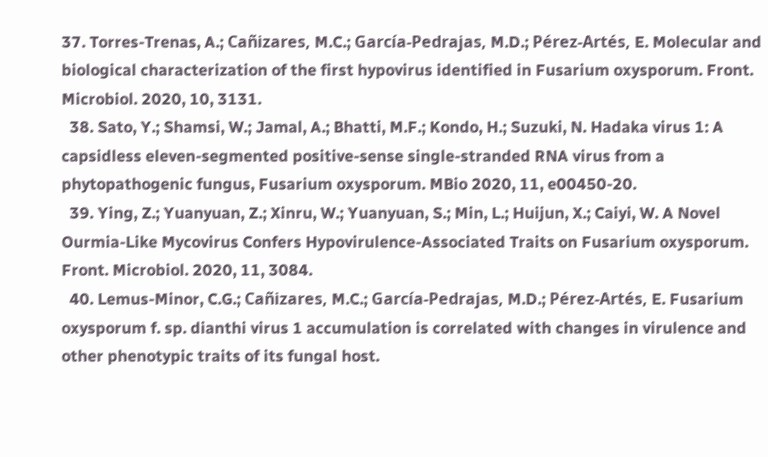37. Torres-Trenas, A.; Cañizares, M.C.; García-Pedrajas, M.D.; Pérez-Artés, E. Molecular and biological characterization of the first hypovirus identified in Fusarium oxysporum. Front. Microbiol. 2020, 10, 3131.
  38. Sato, Y.; Shamsi, W.; Jamal, A.; Bhatti, M.F.; Kondo, H.; Suzuki, N. Hadaka virus 1: A capsidless eleven-segmented positive-sense single-stranded RNA virus from a phytopathogenic fungus, Fusarium oxysporum. MBio 2020, 11, e00450-20.
  39. Ying, Z.; Yuanyuan, Z.; Xinru, W.; Yuanyuan, S.; Min, L.; Huijun, X.; Caiyi, W. A Novel Ourmia-Like Mycovirus Confers Hypovirulence-Associated Traits on Fusarium oxysporum. Front. Microbiol. 2020, 11, 3084.
  40. Lemus-Minor, C.G.; Cañizares, M.C.; García-Pedrajas, M.D.; Pérez-Artés, E. Fusarium oxysporum f. sp. dianthi virus 1 accumulation is correlated with changes in virulence and other phenotypic traits of its fungal host.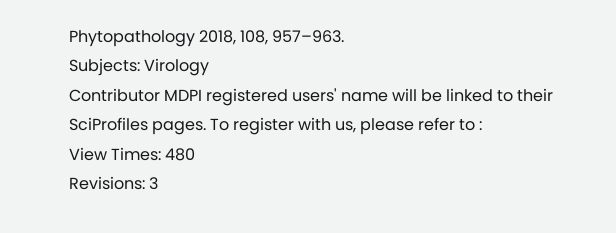Phytopathology 2018, 108, 957–963.
Subjects: Virology
Contributor MDPI registered users' name will be linked to their SciProfiles pages. To register with us, please refer to :
View Times: 480
Revisions: 3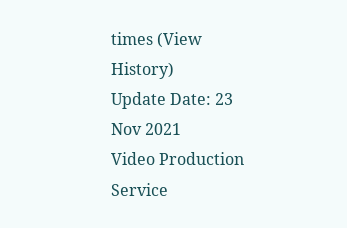times (View History)
Update Date: 23 Nov 2021
Video Production Service